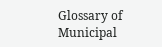Glossary of Municipal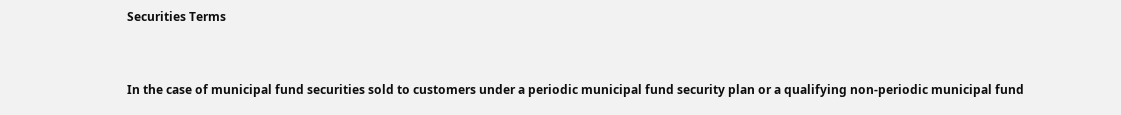Securities Terms


In the case of municipal fund securities sold to customers under a periodic municipal fund security plan or a qualifying non-periodic municipal fund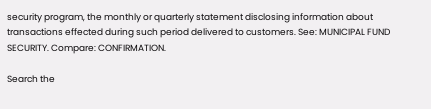security program, the monthly or quarterly statement disclosing information about transactions effected during such period delivered to customers. See: MUNICIPAL FUND SECURITY. Compare: CONFIRMATION.

Search the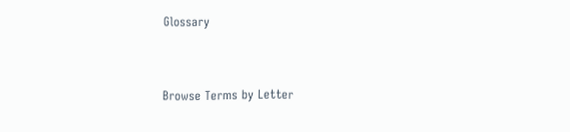Glossary


Browse Terms by Letter